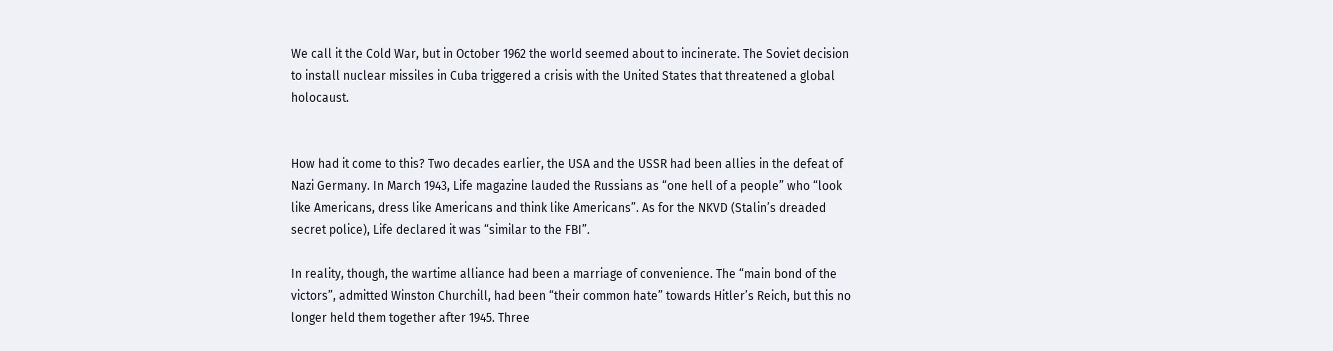We call it the Cold War, but in October 1962 the world seemed about to incinerate. The Soviet decision to install nuclear missiles in Cuba triggered a crisis with the United States that threatened a global holocaust.


How had it come to this? Two decades earlier, the USA and the USSR had been allies in the defeat of Nazi Germany. In March 1943, Life magazine lauded the Russians as “one hell of a people” who “look like Americans, dress like Americans and think like Americans”. As for the NKVD (Stalin’s dreaded secret police), Life declared it was “similar to the FBI”.

In reality, though, the wartime alliance had been a marriage of convenience. The “main bond of the victors”, admitted Winston Churchill, had been “their common hate” towards Hitler’s Reich, but this no longer held them together after 1945. Three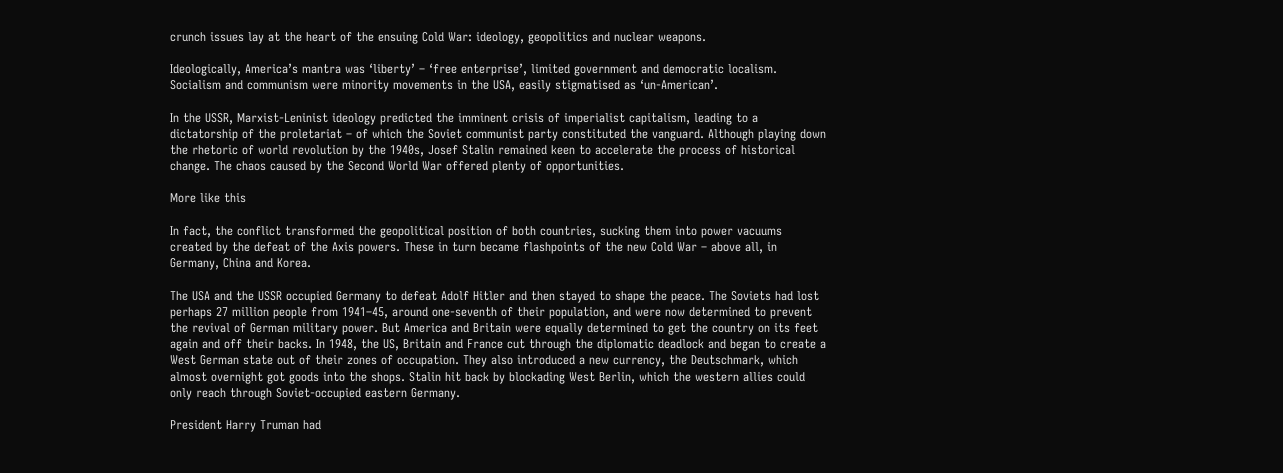crunch issues lay at the heart of the ensuing Cold War: ideology, geopolitics and nuclear weapons.

Ideologically, America’s mantra was ‘liberty’ – ‘free enterprise’, limited government and democratic localism. Socialism and communism were minority movements in the USA, easily stigmatised as ‘un-American’.

In the USSR, Marxist-Leninist ideology predicted the imminent crisis of imperialist capitalism, leading to a dictatorship of the proletariat – of which the Soviet communist party constituted the vanguard. Although playing down the rhetoric of world revolution by the 1940s, Josef Stalin remained keen to accelerate the process of historical change. The chaos caused by the Second World War offered plenty of opportunities.

More like this

In fact, the conflict transformed the geopolitical position of both countries, sucking them into power vacuums created by the defeat of the Axis powers. These in turn became flashpoints of the new Cold War – above all, in Germany, China and Korea.

The USA and the USSR occupied Germany to defeat Adolf Hitler and then stayed to shape the peace. The Soviets had lost perhaps 27 million people from 1941–45, around one-seventh of their population, and were now determined to prevent the revival of German military power. But America and Britain were equally determined to get the country on its feet again and off their backs. In 1948, the US, Britain and France cut through the diplomatic deadlock and began to create a West German state out of their zones of occupation. They also introduced a new currency, the Deutschmark, which almost overnight got goods into the shops. Stalin hit back by blockading West Berlin, which the western allies could only reach through Soviet-occupied eastern Germany.

President Harry Truman had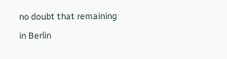no doubt that remaining in Berlin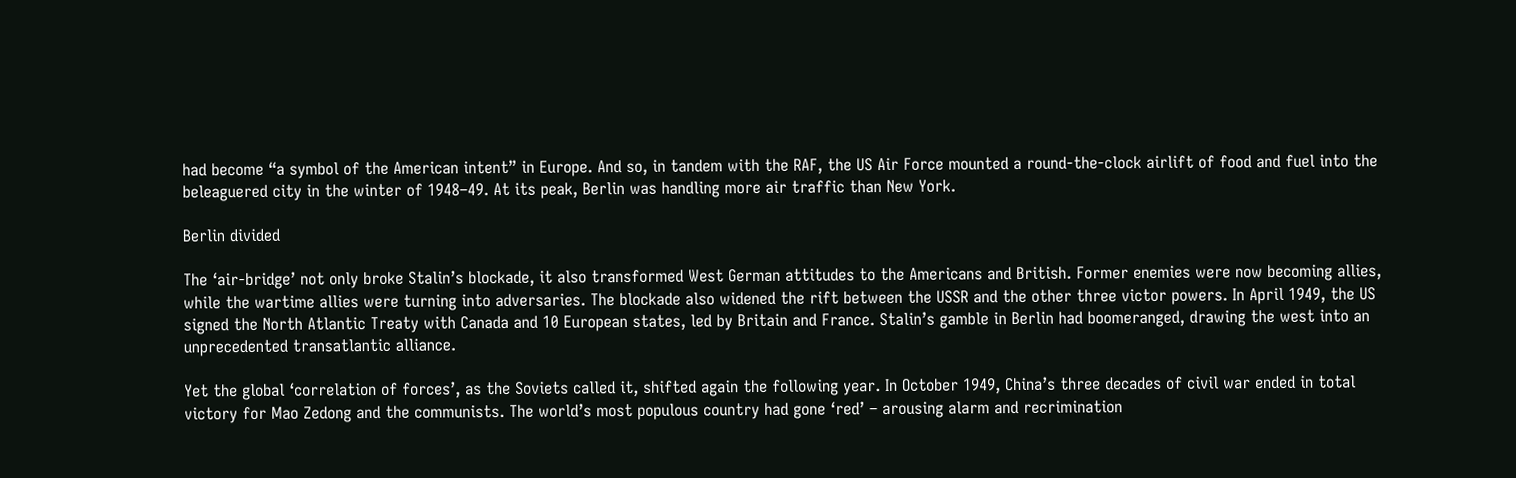had become “a symbol of the American intent” in Europe. And so, in tandem with the RAF, the US Air Force mounted a round-the-clock airlift of food and fuel into the beleaguered city in the winter of 1948–49. At its peak, Berlin was handling more air traffic than New York.

Berlin divided

The ‘air-bridge’ not only broke Stalin’s blockade, it also transformed West German attitudes to the Americans and British. Former enemies were now becoming allies, while the wartime allies were turning into adversaries. The blockade also widened the rift between the USSR and the other three victor powers. In April 1949, the US signed the North Atlantic Treaty with Canada and 10 European states, led by Britain and France. Stalin’s gamble in Berlin had boomeranged, drawing the west into an unprecedented transatlantic alliance.

Yet the global ‘correlation of forces’, as the Soviets called it, shifted again the following year. In October 1949, China’s three decades of civil war ended in total victory for Mao Zedong and the communists. The world’s most populous country had gone ‘red’ – arousing alarm and recrimination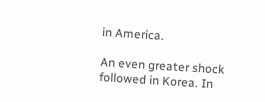in America.

An even greater shock followed in Korea. In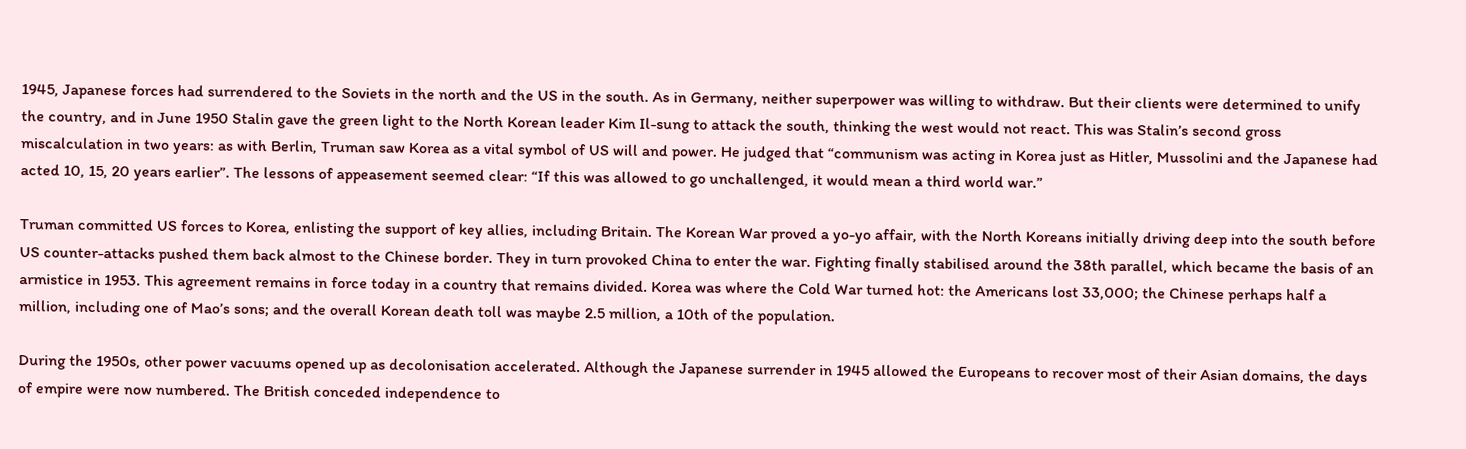1945, Japanese forces had surrendered to the Soviets in the north and the US in the south. As in Germany, neither superpower was willing to withdraw. But their clients were determined to unify the country, and in June 1950 Stalin gave the green light to the North Korean leader Kim Il-sung to attack the south, thinking the west would not react. This was Stalin’s second gross miscalculation in two years: as with Berlin, Truman saw Korea as a vital symbol of US will and power. He judged that “communism was acting in Korea just as Hitler, Mussolini and the Japanese had acted 10, 15, 20 years earlier”. The lessons of appeasement seemed clear: “If this was allowed to go unchallenged, it would mean a third world war.”

Truman committed US forces to Korea, enlisting the support of key allies, including Britain. The Korean War proved a yo-yo affair, with the North Koreans initially driving deep into the south before US counter-attacks pushed them back almost to the Chinese border. They in turn provoked China to enter the war. Fighting finally stabilised around the 38th parallel, which became the basis of an armistice in 1953. This agreement remains in force today in a country that remains divided. Korea was where the Cold War turned hot: the Americans lost 33,000; the Chinese perhaps half a million, including one of Mao’s sons; and the overall Korean death toll was maybe 2.5 million, a 10th of the population.

During the 1950s, other power vacuums opened up as decolonisation accelerated. Although the Japanese surrender in 1945 allowed the Europeans to recover most of their Asian domains, the days of empire were now numbered. The British conceded independence to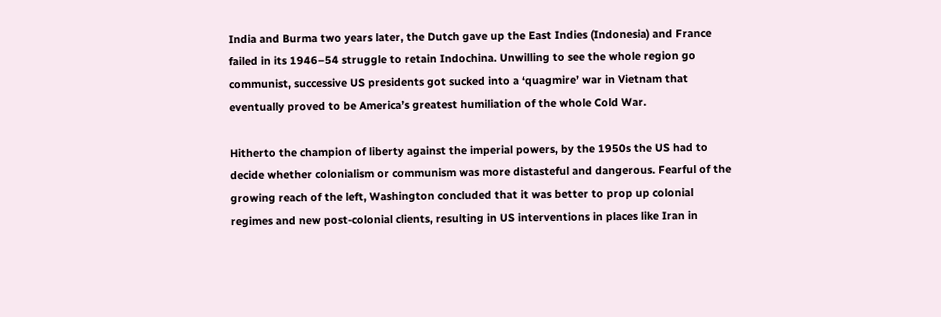India and Burma two years later, the Dutch gave up the East Indies (Indonesia) and France failed in its 1946–54 struggle to retain Indochina. Unwilling to see the whole region go communist, successive US presidents got sucked into a ‘quagmire’ war in Vietnam that eventually proved to be America’s greatest humiliation of the whole Cold War.

Hitherto the champion of liberty against the imperial powers, by the 1950s the US had to decide whether colonialism or communism was more distasteful and dangerous. Fearful of the growing reach of the left, Washington concluded that it was better to prop up colonial regimes and new post-colonial clients, resulting in US interventions in places like Iran in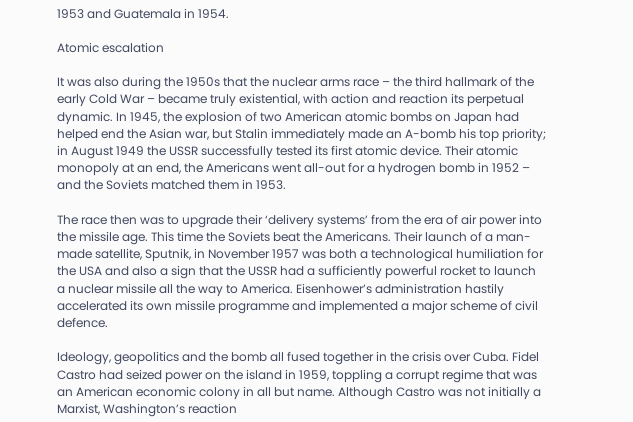1953 and Guatemala in 1954.

Atomic escalation

It was also during the 1950s that the nuclear arms race – the third hallmark of the early Cold War – became truly existential, with action and reaction its perpetual dynamic. In 1945, the explosion of two American atomic bombs on Japan had helped end the Asian war, but Stalin immediately made an A-bomb his top priority; in August 1949 the USSR successfully tested its first atomic device. Their atomic monopoly at an end, the Americans went all-out for a hydrogen bomb in 1952 – and the Soviets matched them in 1953.

The race then was to upgrade their ‘delivery systems’ from the era of air power into the missile age. This time the Soviets beat the Americans. Their launch of a man-made satellite, Sputnik, in November 1957 was both a technological humiliation for the USA and also a sign that the USSR had a sufficiently powerful rocket to launch a nuclear missile all the way to America. Eisenhower’s administration hastily accelerated its own missile programme and implemented a major scheme of civil defence.

Ideology, geopolitics and the bomb all fused together in the crisis over Cuba. Fidel Castro had seized power on the island in 1959, toppling a corrupt regime that was an American economic colony in all but name. Although Castro was not initially a Marxist, Washington’s reaction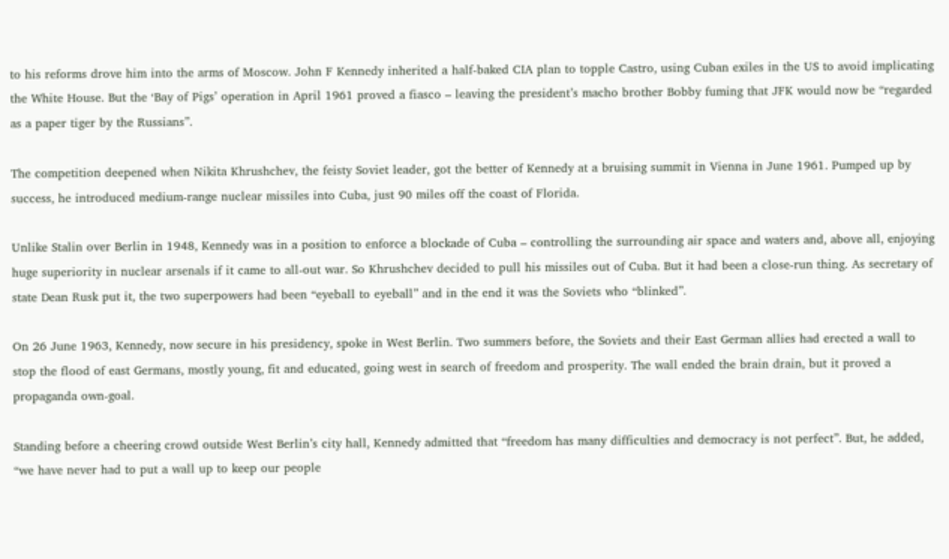to his reforms drove him into the arms of Moscow. John F Kennedy inherited a half-baked CIA plan to topple Castro, using Cuban exiles in the US to avoid implicating the White House. But the ‘Bay of Pigs’ operation in April 1961 proved a fiasco – leaving the president’s macho brother Bobby fuming that JFK would now be “regarded as a paper tiger by the Russians”.

The competition deepened when Nikita Khrushchev, the feisty Soviet leader, got the better of Kennedy at a bruising summit in Vienna in June 1961. Pumped up by success, he introduced medium-range nuclear missiles into Cuba, just 90 miles off the coast of Florida.

Unlike Stalin over Berlin in 1948, Kennedy was in a position to enforce a blockade of Cuba – controlling the surrounding air space and waters and, above all, enjoying huge superiority in nuclear arsenals if it came to all-out war. So Khrushchev decided to pull his missiles out of Cuba. But it had been a close-run thing. As secretary of state Dean Rusk put it, the two superpowers had been “eyeball to eyeball” and in the end it was the Soviets who “blinked”.

On 26 June 1963, Kennedy, now secure in his presidency, spoke in West Berlin. Two summers before, the Soviets and their East German allies had erected a wall to stop the flood of east Germans, mostly young, fit and educated, going west in search of freedom and prosperity. The wall ended the brain drain, but it proved a propaganda own-goal.

Standing before a cheering crowd outside West Berlin’s city hall, Kennedy admitted that “freedom has many difficulties and democracy is not perfect”. But, he added, “we have never had to put a wall up to keep our people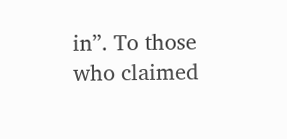in”. To those who claimed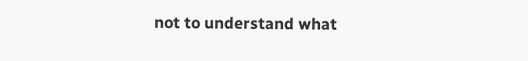not to understand what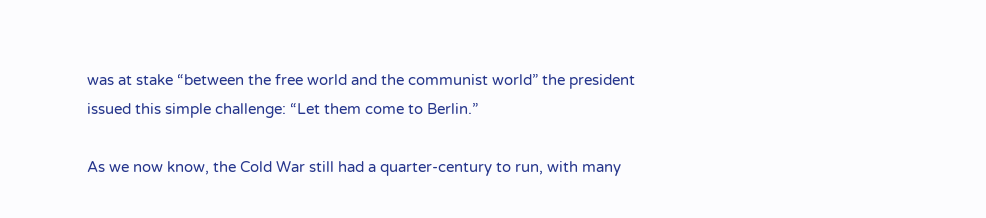was at stake “between the free world and the communist world” the president issued this simple challenge: “Let them come to Berlin.”

As we now know, the Cold War still had a quarter-century to run, with many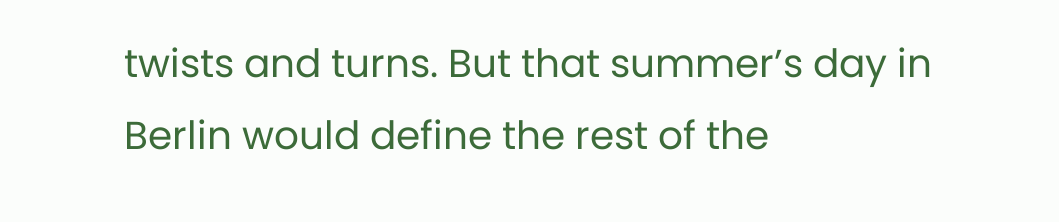twists and turns. But that summer’s day in Berlin would define the rest of the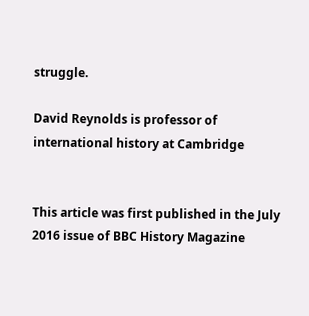struggle.

David Reynolds is professor of international history at Cambridge


This article was first published in the July 2016 issue of BBC History Magazine